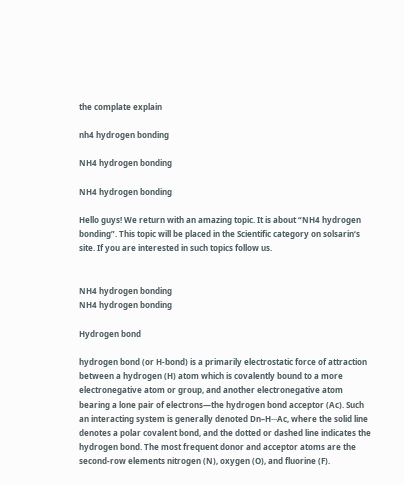the complate explain

nh4 hydrogen bonding

NH4 hydrogen bonding

NH4 hydrogen bonding

Hello guys! We return with an amazing topic. It is about “NH4 hydrogen bonding”. This topic will be placed in the Scientific category on solsarin‘s site. If you are interested in such topics follow us.


NH4 hydrogen bonding
NH4 hydrogen bonding

Hydrogen bond

hydrogen bond (or H-bond) is a primarily electrostatic force of attraction between a hydrogen (H) atom which is covalently bound to a more electronegative atom or group, and another electronegative atom bearing a lone pair of electrons—the hydrogen bond acceptor (Ac). Such an interacting system is generally denoted Dn–H···Ac, where the solid line denotes a polar covalent bond, and the dotted or dashed line indicates the hydrogen bond. The most frequent donor and acceptor atoms are the second-row elements nitrogen (N), oxygen (O), and fluorine (F).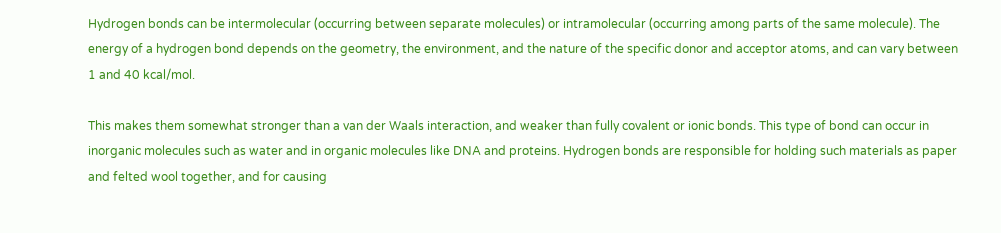Hydrogen bonds can be intermolecular (occurring between separate molecules) or intramolecular (occurring among parts of the same molecule). The energy of a hydrogen bond depends on the geometry, the environment, and the nature of the specific donor and acceptor atoms, and can vary between 1 and 40 kcal/mol.

This makes them somewhat stronger than a van der Waals interaction, and weaker than fully covalent or ionic bonds. This type of bond can occur in inorganic molecules such as water and in organic molecules like DNA and proteins. Hydrogen bonds are responsible for holding such materials as paper and felted wool together, and for causing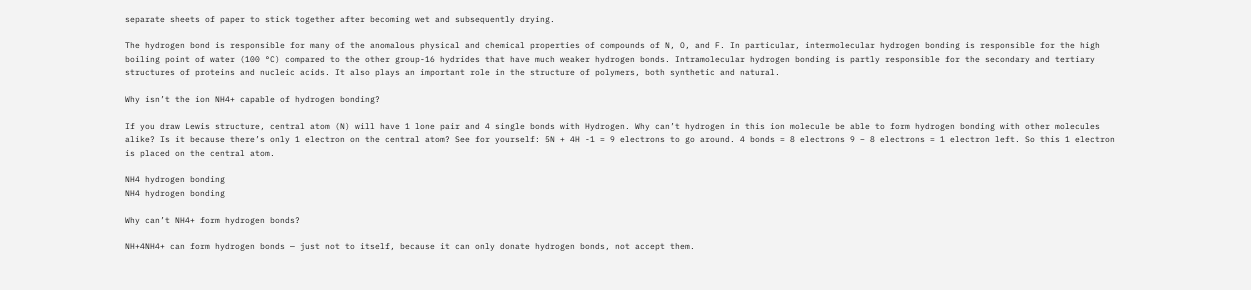separate sheets of paper to stick together after becoming wet and subsequently drying.

The hydrogen bond is responsible for many of the anomalous physical and chemical properties of compounds of N, O, and F. In particular, intermolecular hydrogen bonding is responsible for the high boiling point of water (100 °C) compared to the other group-16 hydrides that have much weaker hydrogen bonds. Intramolecular hydrogen bonding is partly responsible for the secondary and tertiary structures of proteins and nucleic acids. It also plays an important role in the structure of polymers, both synthetic and natural.

Why isn’t the ion NH4+ capable of hydrogen bonding?

If you draw Lewis structure, central atom (N) will have 1 lone pair and 4 single bonds with Hydrogen. Why can’t hydrogen in this ion molecule be able to form hydrogen bonding with other molecules alike? Is it because there’s only 1 electron on the central atom? See for yourself: 5N + 4H -1 = 9 electrons to go around. 4 bonds = 8 electrons 9 – 8 electrons = 1 electron left. So this 1 electron is placed on the central atom.

NH4 hydrogen bonding
NH4 hydrogen bonding

Why can’t NH4+ form hydrogen bonds?

NH+4NH4+ can form hydrogen bonds — just not to itself, because it can only donate hydrogen bonds, not accept them.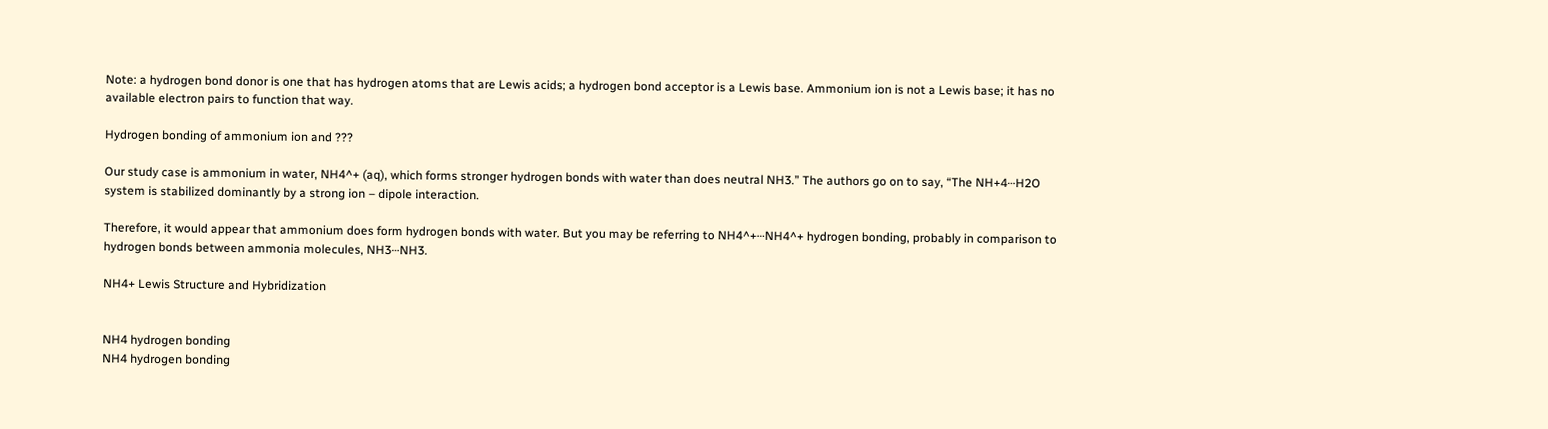Note: a hydrogen bond donor is one that has hydrogen atoms that are Lewis acids; a hydrogen bond acceptor is a Lewis base. Ammonium ion is not a Lewis base; it has no available electron pairs to function that way.

Hydrogen bonding of ammonium ion and ???

Our study case is ammonium in water, NH4^+ (aq), which forms stronger hydrogen bonds with water than does neutral NH3.” The authors go on to say, “The NH+4⋯H2O system is stabilized dominantly by a strong ion – dipole interaction.

Therefore, it would appear that ammonium does form hydrogen bonds with water. But you may be referring to NH4^+⋯NH4^+ hydrogen bonding, probably in comparison to hydrogen bonds between ammonia molecules, NH3⋯NH3.

NH4+ Lewis Structure and Hybridization


NH4 hydrogen bonding
NH4 hydrogen bonding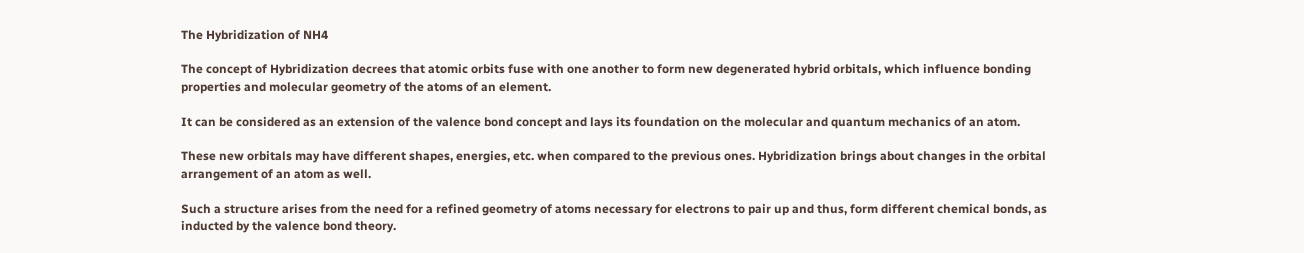The Hybridization of NH4

The concept of Hybridization decrees that atomic orbits fuse with one another to form new degenerated hybrid orbitals, which influence bonding properties and molecular geometry of the atoms of an element.

It can be considered as an extension of the valence bond concept and lays its foundation on the molecular and quantum mechanics of an atom.

These new orbitals may have different shapes, energies, etc. when compared to the previous ones. Hybridization brings about changes in the orbital arrangement of an atom as well.

Such a structure arises from the need for a refined geometry of atoms necessary for electrons to pair up and thus, form different chemical bonds, as inducted by the valence bond theory.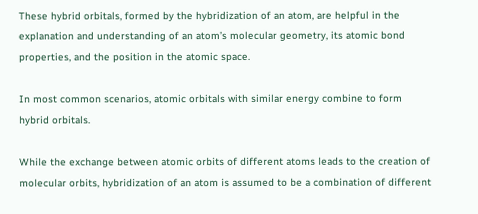These hybrid orbitals, formed by the hybridization of an atom, are helpful in the explanation and understanding of an atom’s molecular geometry, its atomic bond properties, and the position in the atomic space.

In most common scenarios, atomic orbitals with similar energy combine to form hybrid orbitals.

While the exchange between atomic orbits of different atoms leads to the creation of molecular orbits, hybridization of an atom is assumed to be a combination of different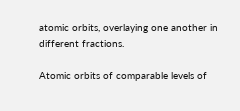atomic orbits, overlaying one another in different fractions.

Atomic orbits of comparable levels of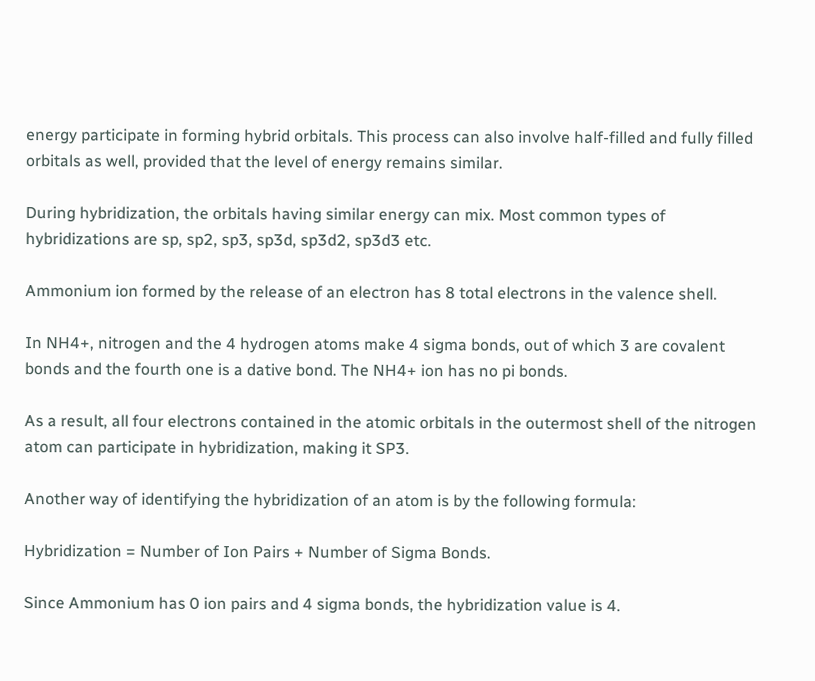energy participate in forming hybrid orbitals. This process can also involve half-filled and fully filled orbitals as well, provided that the level of energy remains similar.

During hybridization, the orbitals having similar energy can mix. Most common types of hybridizations are sp, sp2, sp3, sp3d, sp3d2, sp3d3 etc.

Ammonium ion formed by the release of an electron has 8 total electrons in the valence shell.

In NH4+, nitrogen and the 4 hydrogen atoms make 4 sigma bonds, out of which 3 are covalent bonds and the fourth one is a dative bond. The NH4+ ion has no pi bonds.

As a result, all four electrons contained in the atomic orbitals in the outermost shell of the nitrogen atom can participate in hybridization, making it SP3.

Another way of identifying the hybridization of an atom is by the following formula:

Hybridization = Number of Ion Pairs + Number of Sigma Bonds.

Since Ammonium has 0 ion pairs and 4 sigma bonds, the hybridization value is 4.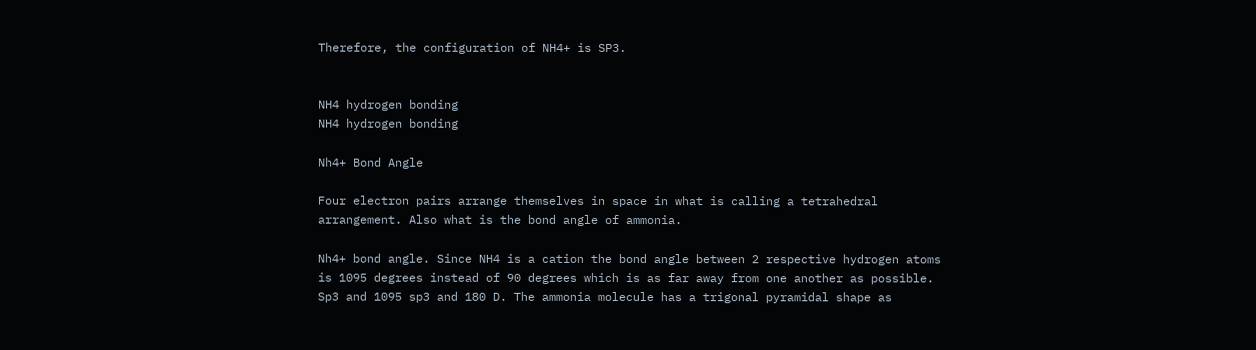Therefore, the configuration of NH4+ is SP3.


NH4 hydrogen bonding
NH4 hydrogen bonding

Nh4+ Bond Angle

Four electron pairs arrange themselves in space in what is calling a tetrahedral arrangement. Also what is the bond angle of ammonia.

Nh4+ bond angle. Since NH4 is a cation the bond angle between 2 respective hydrogen atoms is 1095 degrees instead of 90 degrees which is as far away from one another as possible. Sp3 and 1095 sp3 and 180 D. The ammonia molecule has a trigonal pyramidal shape as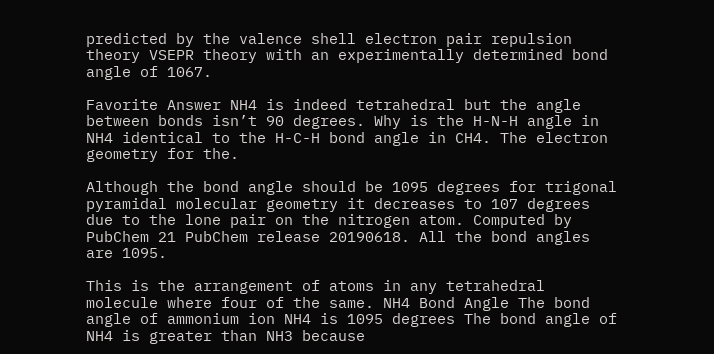predicted by the valence shell electron pair repulsion theory VSEPR theory with an experimentally determined bond angle of 1067.

Favorite Answer NH4 is indeed tetrahedral but the angle between bonds isn’t 90 degrees. Why is the H-N-H angle in NH4 identical to the H-C-H bond angle in CH4. The electron geometry for the.

Although the bond angle should be 1095 degrees for trigonal pyramidal molecular geometry it decreases to 107 degrees due to the lone pair on the nitrogen atom. Computed by PubChem 21 PubChem release 20190618. All the bond angles are 1095.

This is the arrangement of atoms in any tetrahedral molecule where four of the same. NH4 Bond Angle The bond angle of ammonium ion NH4 is 1095 degrees The bond angle of NH4 is greater than NH3 because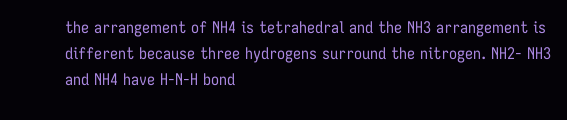the arrangement of NH4 is tetrahedral and the NH3 arrangement is different because three hydrogens surround the nitrogen. NH2- NH3 and NH4 have H-N-H bond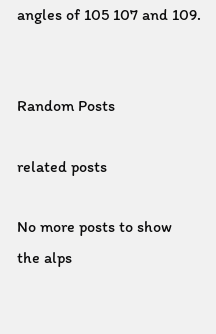angles of 105 107 and 109.


Random Posts

related posts

No more posts to show
the alps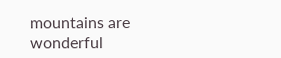mountains are wonderful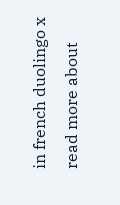in french duolingo x read more about